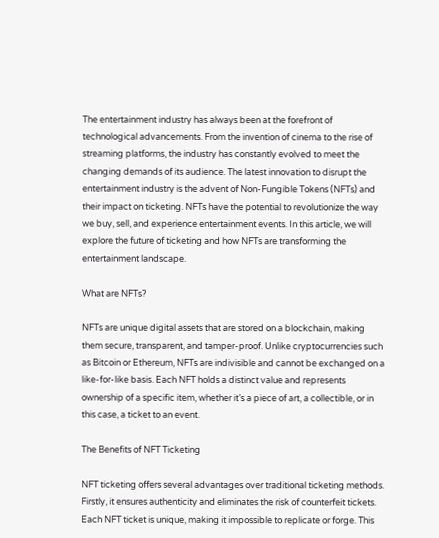The entertainment industry has always been at the forefront of technological advancements. From the invention of cinema to the rise of streaming platforms, the industry has constantly evolved to meet the changing demands of its audience. The latest innovation to disrupt the entertainment industry is the advent of Non-Fungible Tokens (NFTs) and their impact on ticketing. NFTs have the potential to revolutionize the way we buy, sell, and experience entertainment events. In this article, we will explore the future of ticketing and how NFTs are transforming the entertainment landscape.

What are NFTs?

NFTs are unique digital assets that are stored on a blockchain, making them secure, transparent, and tamper-proof. Unlike cryptocurrencies such as Bitcoin or Ethereum, NFTs are indivisible and cannot be exchanged on a like-for-like basis. Each NFT holds a distinct value and represents ownership of a specific item, whether it’s a piece of art, a collectible, or in this case, a ticket to an event.

The Benefits of NFT Ticketing

NFT ticketing offers several advantages over traditional ticketing methods. Firstly, it ensures authenticity and eliminates the risk of counterfeit tickets. Each NFT ticket is unique, making it impossible to replicate or forge. This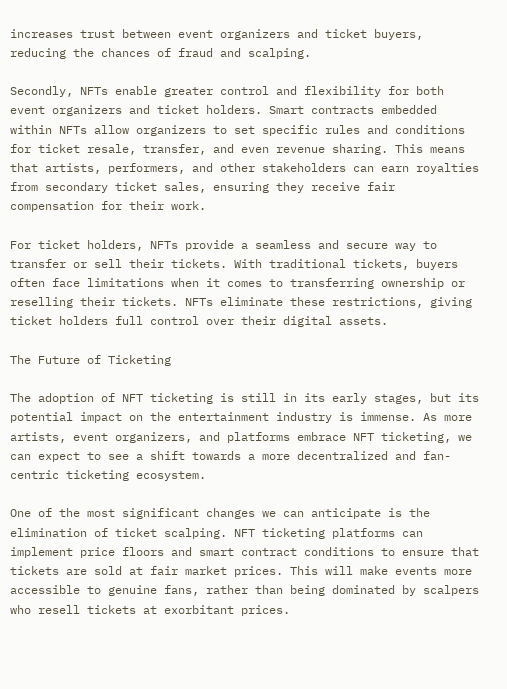increases trust between event organizers and ticket buyers, reducing the chances of fraud and scalping.

Secondly, NFTs enable greater control and flexibility for both event organizers and ticket holders. Smart contracts embedded within NFTs allow organizers to set specific rules and conditions for ticket resale, transfer, and even revenue sharing. This means that artists, performers, and other stakeholders can earn royalties from secondary ticket sales, ensuring they receive fair compensation for their work.

For ticket holders, NFTs provide a seamless and secure way to transfer or sell their tickets. With traditional tickets, buyers often face limitations when it comes to transferring ownership or reselling their tickets. NFTs eliminate these restrictions, giving ticket holders full control over their digital assets.

The Future of Ticketing

The adoption of NFT ticketing is still in its early stages, but its potential impact on the entertainment industry is immense. As more artists, event organizers, and platforms embrace NFT ticketing, we can expect to see a shift towards a more decentralized and fan-centric ticketing ecosystem.

One of the most significant changes we can anticipate is the elimination of ticket scalping. NFT ticketing platforms can implement price floors and smart contract conditions to ensure that tickets are sold at fair market prices. This will make events more accessible to genuine fans, rather than being dominated by scalpers who resell tickets at exorbitant prices.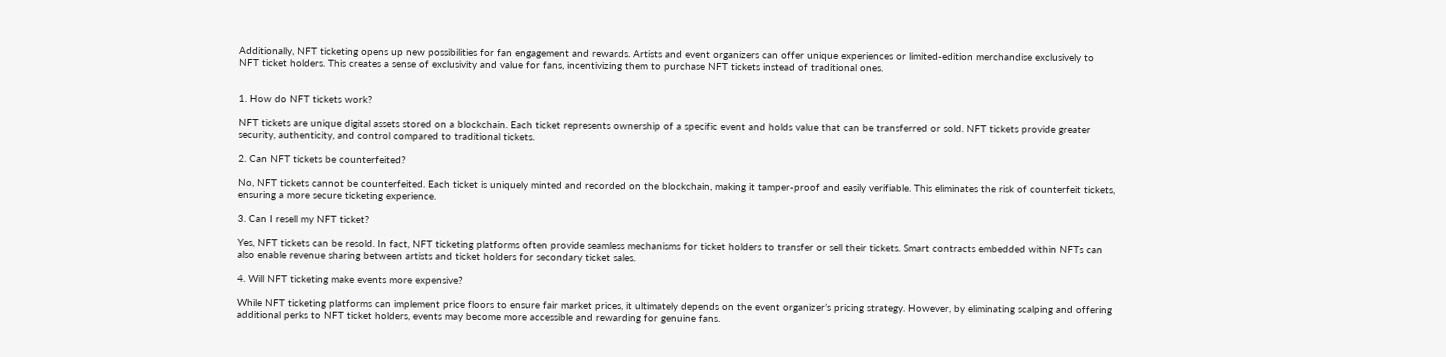Additionally, NFT ticketing opens up new possibilities for fan engagement and rewards. Artists and event organizers can offer unique experiences or limited-edition merchandise exclusively to NFT ticket holders. This creates a sense of exclusivity and value for fans, incentivizing them to purchase NFT tickets instead of traditional ones.


1. How do NFT tickets work?

NFT tickets are unique digital assets stored on a blockchain. Each ticket represents ownership of a specific event and holds value that can be transferred or sold. NFT tickets provide greater security, authenticity, and control compared to traditional tickets.

2. Can NFT tickets be counterfeited?

No, NFT tickets cannot be counterfeited. Each ticket is uniquely minted and recorded on the blockchain, making it tamper-proof and easily verifiable. This eliminates the risk of counterfeit tickets, ensuring a more secure ticketing experience.

3. Can I resell my NFT ticket?

Yes, NFT tickets can be resold. In fact, NFT ticketing platforms often provide seamless mechanisms for ticket holders to transfer or sell their tickets. Smart contracts embedded within NFTs can also enable revenue sharing between artists and ticket holders for secondary ticket sales.

4. Will NFT ticketing make events more expensive?

While NFT ticketing platforms can implement price floors to ensure fair market prices, it ultimately depends on the event organizer’s pricing strategy. However, by eliminating scalping and offering additional perks to NFT ticket holders, events may become more accessible and rewarding for genuine fans.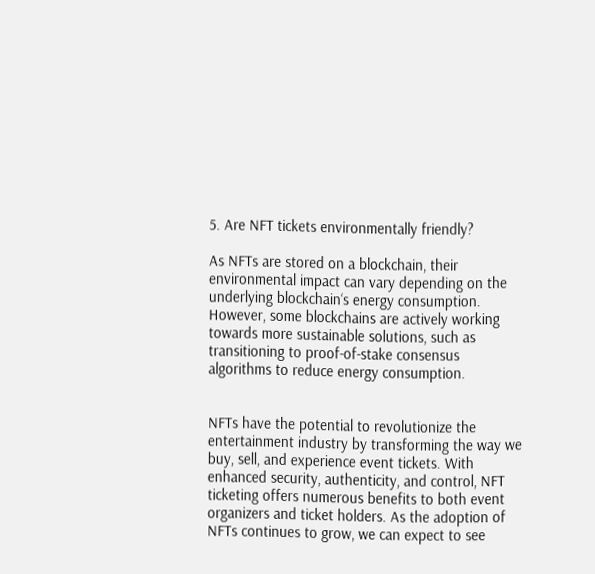5. Are NFT tickets environmentally friendly?

As NFTs are stored on a blockchain, their environmental impact can vary depending on the underlying blockchain‘s energy consumption. However, some blockchains are actively working towards more sustainable solutions, such as transitioning to proof-of-stake consensus algorithms to reduce energy consumption.


NFTs have the potential to revolutionize the entertainment industry by transforming the way we buy, sell, and experience event tickets. With enhanced security, authenticity, and control, NFT ticketing offers numerous benefits to both event organizers and ticket holders. As the adoption of NFTs continues to grow, we can expect to see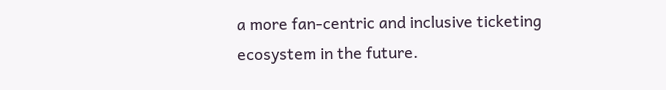a more fan-centric and inclusive ticketing ecosystem in the future.